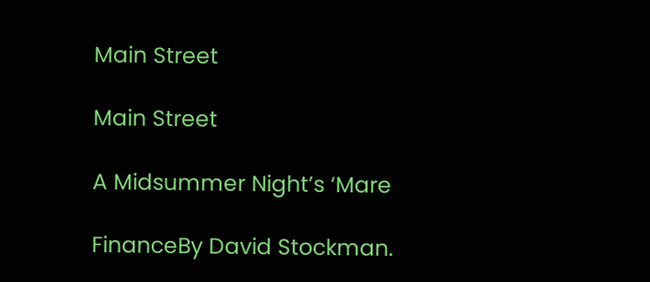Main Street

Main Street

A Midsummer Night’s ‘Mare

FinanceBy David Stockman.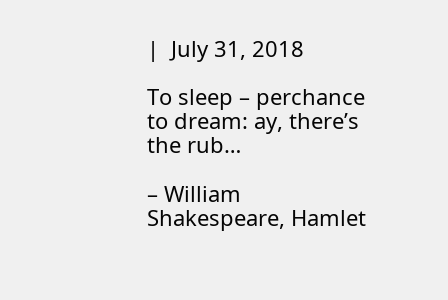|  July 31, 2018

To sleep – perchance to dream: ay, there’s the rub…

– William Shakespeare, Hamlet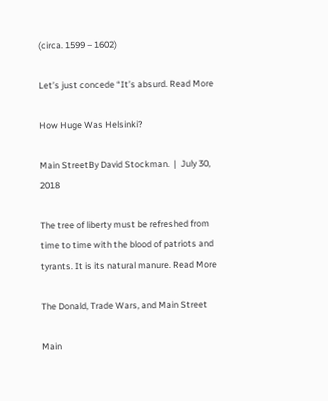(circa. 1599 – 1602)

Let’s just concede “It’s absurd. Read More

How Huge Was Helsinki?

Main StreetBy David Stockman.  |  July 30, 2018

The tree of liberty must be refreshed from time to time with the blood of patriots and tyrants. It is its natural manure. Read More

The Donald, Trade Wars, and Main Street

Main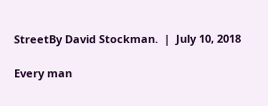StreetBy David Stockman.  |  July 10, 2018

Every man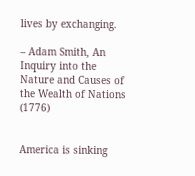lives by exchanging.

– Adam Smith, An Inquiry into the Nature and Causes of the Wealth of Nations (1776)


America is sinking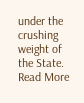under the crushing weight of the State. Read More